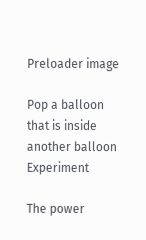Preloader image

Pop a balloon that is inside another balloon Experiment

The power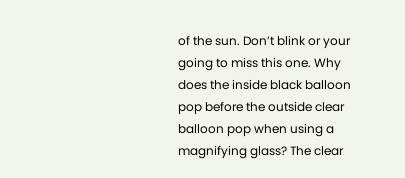of the sun. Don’t blink or your going to miss this one. Why does the inside black balloon pop before the outside clear balloon pop when using a magnifying glass? The clear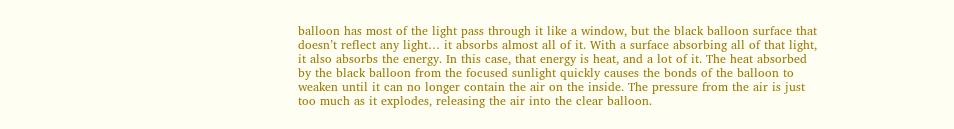balloon has most of the light pass through it like a window, but the black balloon surface that doesn’t reflect any light… it absorbs almost all of it. With a surface absorbing all of that light, it also absorbs the energy. In this case, that energy is heat, and a lot of it. The heat absorbed by the black balloon from the focused sunlight quickly causes the bonds of the balloon to weaken until it can no longer contain the air on the inside. The pressure from the air is just too much as it explodes, releasing the air into the clear balloon.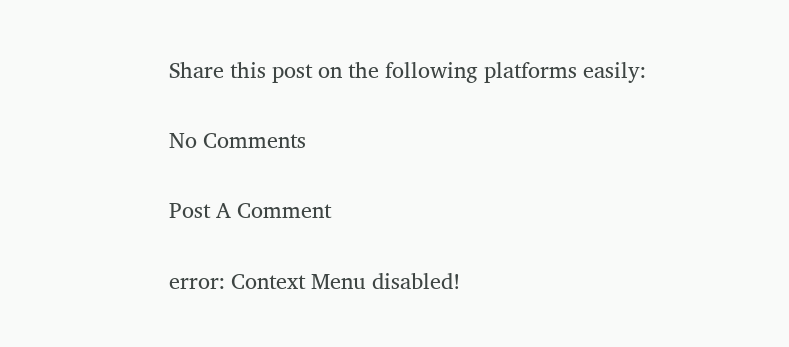Share this post on the following platforms easily:

No Comments

Post A Comment

error: Context Menu disabled!